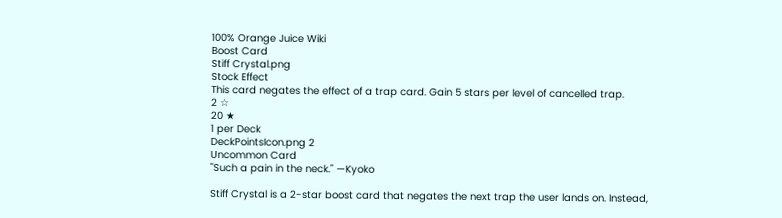100% Orange Juice Wiki
Boost Card
Stiff Crystal.png
Stock Effect
This card negates the effect of a trap card. Gain 5 stars per level of cancelled trap.
2 ☆
20 ★
1 per Deck
DeckPointsIcon.png 2
Uncommon Card
"Such a pain in the neck." —Kyoko

Stiff Crystal is a 2-star boost card that negates the next trap the user lands on. Instead,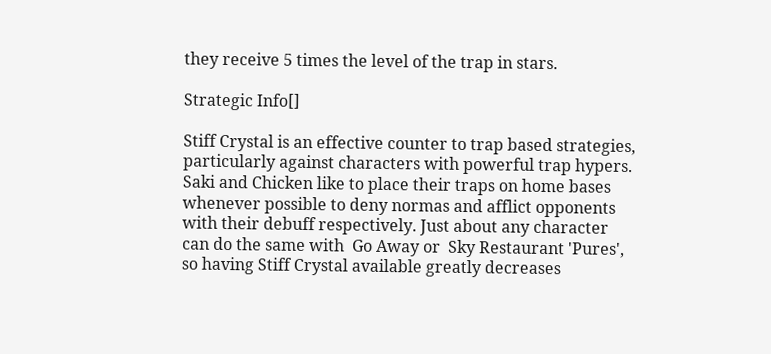they receive 5 times the level of the trap in stars.

Strategic Info[]

Stiff Crystal is an effective counter to trap based strategies, particularly against characters with powerful trap hypers. Saki and Chicken like to place their traps on home bases whenever possible to deny normas and afflict opponents with their debuff respectively. Just about any character can do the same with  Go Away or  Sky Restaurant 'Pures', so having Stiff Crystal available greatly decreases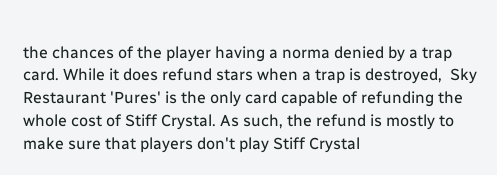the chances of the player having a norma denied by a trap card. While it does refund stars when a trap is destroyed,  Sky Restaurant 'Pures' is the only card capable of refunding the whole cost of Stiff Crystal. As such, the refund is mostly to make sure that players don't play Stiff Crystal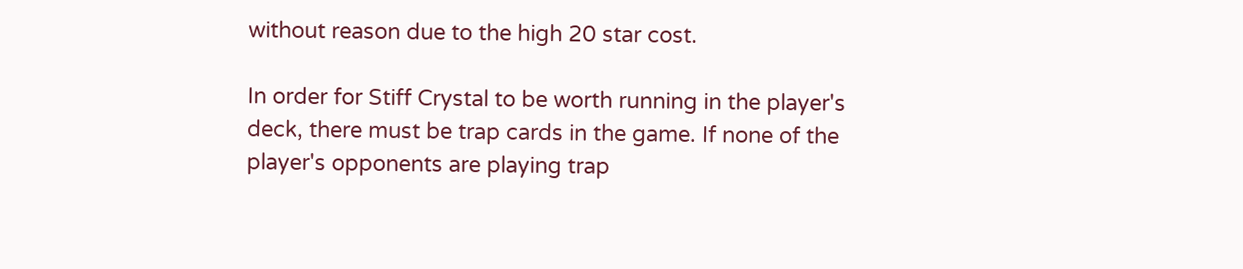without reason due to the high 20 star cost.

In order for Stiff Crystal to be worth running in the player's deck, there must be trap cards in the game. If none of the player's opponents are playing trap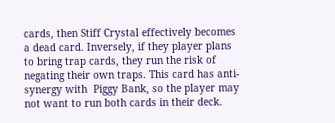cards, then Stiff Crystal effectively becomes a dead card. Inversely, if they player plans to bring trap cards, they run the risk of negating their own traps. This card has anti-synergy with  Piggy Bank, so the player may not want to run both cards in their deck.